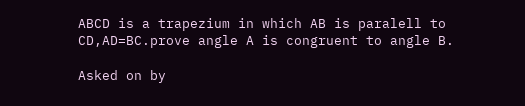ABCD is a trapezium in which AB is paralell to CD,AD=BC.prove angle A is congruent to angle B.

Asked on by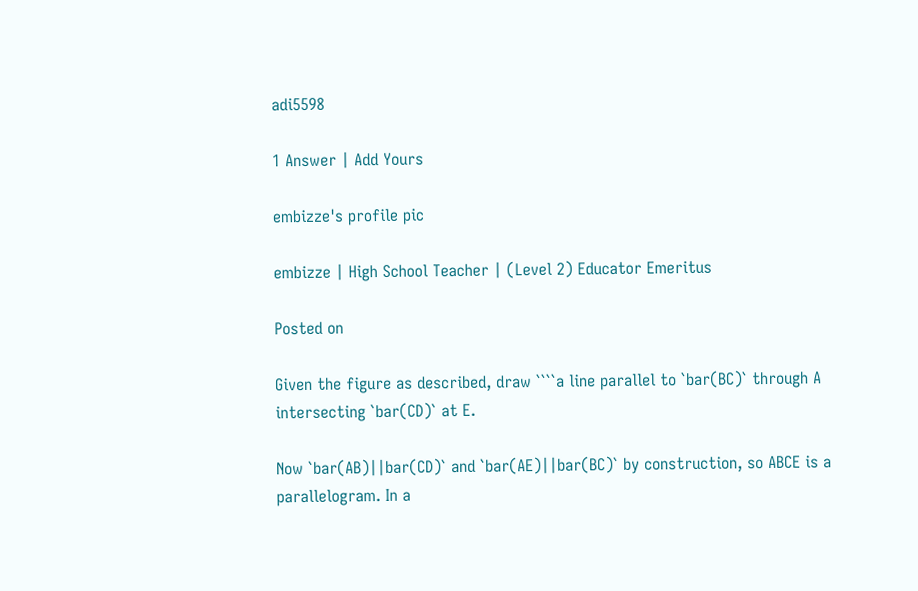adi5598

1 Answer | Add Yours

embizze's profile pic

embizze | High School Teacher | (Level 2) Educator Emeritus

Posted on

Given the figure as described, draw ````a line parallel to `bar(BC)` through A intersecting `bar(CD)` at E.

Now `bar(AB)||bar(CD)` and `bar(AE)||bar(BC)` by construction, so ABCE is a parallelogram. In a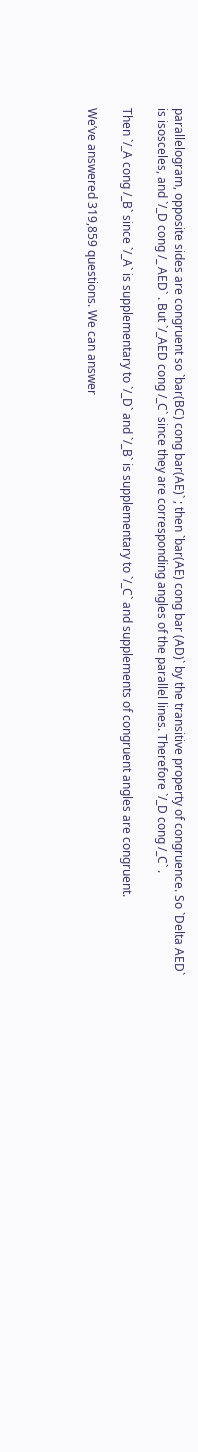parallelogram, opposite sides are congruent so `bar(BC) cong bar(AE)` ; then `bar(AE) cong bar (AD)` by the transitive property of congruence. So `Delta AED` is isosceles, and `/_D cong /_ AED` . But `/_AED cong /_C` since they are corresponding angles of the parallel lines. Therefore `/_D cong /_C` .

Then `/_A cong /_B` since `/_A` is supplementary to `/_D` and `/_B` is supplementary to `/_C` and supplements of congruent angles are congruent.

We’ve answered 319,859 questions. We can answer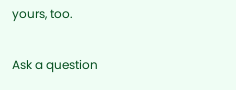yours, too.

Ask a question